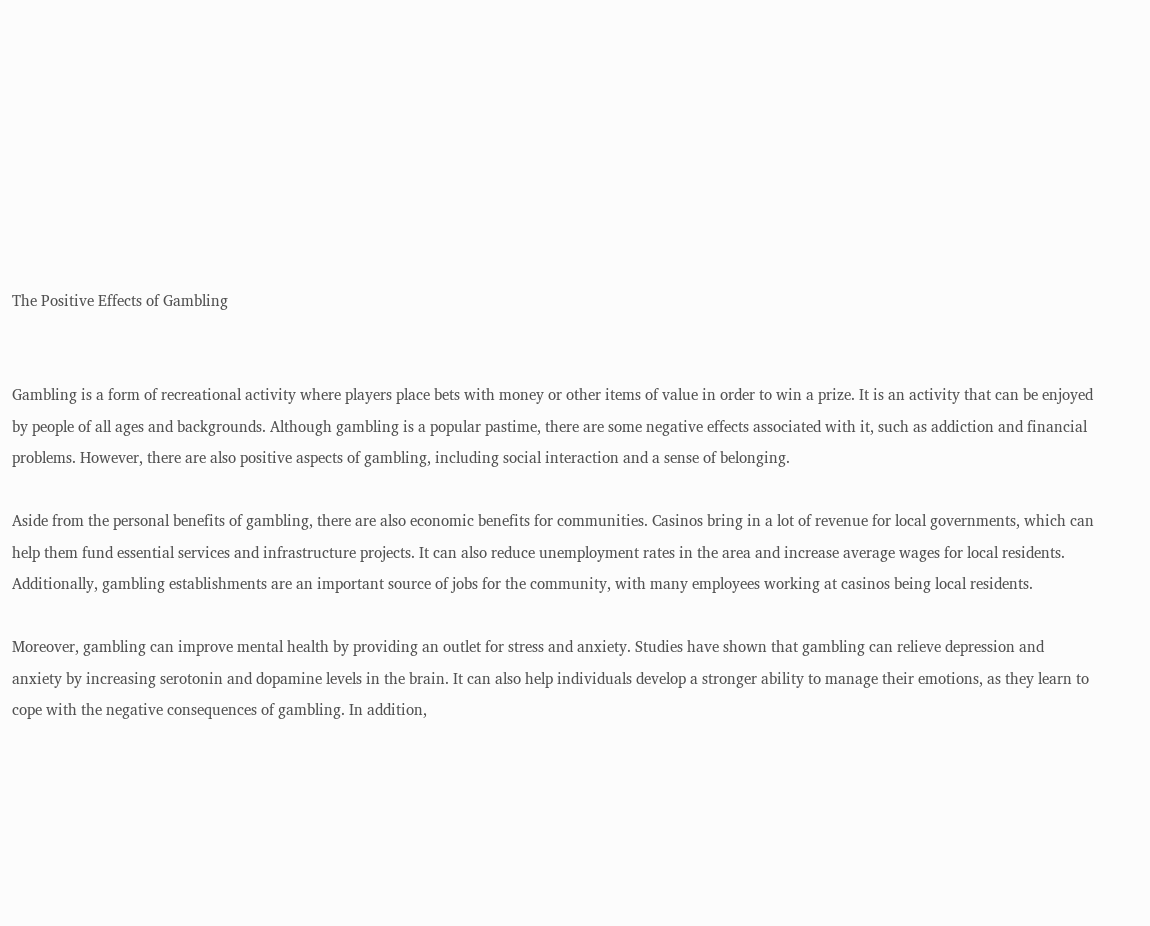The Positive Effects of Gambling


Gambling is a form of recreational activity where players place bets with money or other items of value in order to win a prize. It is an activity that can be enjoyed by people of all ages and backgrounds. Although gambling is a popular pastime, there are some negative effects associated with it, such as addiction and financial problems. However, there are also positive aspects of gambling, including social interaction and a sense of belonging.

Aside from the personal benefits of gambling, there are also economic benefits for communities. Casinos bring in a lot of revenue for local governments, which can help them fund essential services and infrastructure projects. It can also reduce unemployment rates in the area and increase average wages for local residents. Additionally, gambling establishments are an important source of jobs for the community, with many employees working at casinos being local residents.

Moreover, gambling can improve mental health by providing an outlet for stress and anxiety. Studies have shown that gambling can relieve depression and anxiety by increasing serotonin and dopamine levels in the brain. It can also help individuals develop a stronger ability to manage their emotions, as they learn to cope with the negative consequences of gambling. In addition,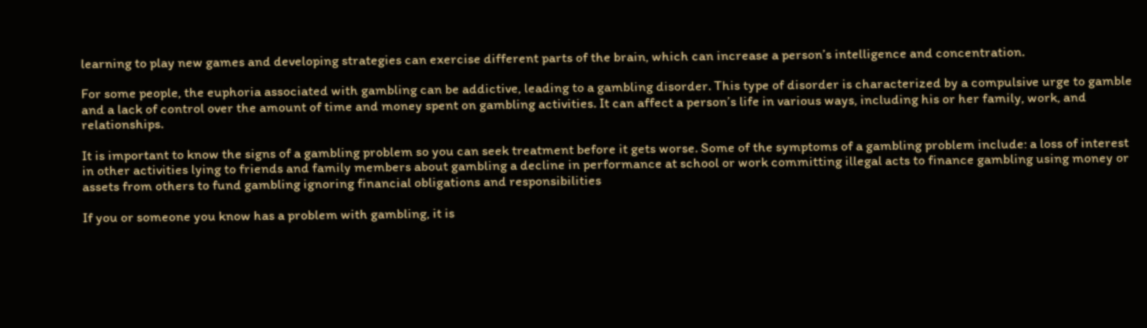learning to play new games and developing strategies can exercise different parts of the brain, which can increase a person’s intelligence and concentration.

For some people, the euphoria associated with gambling can be addictive, leading to a gambling disorder. This type of disorder is characterized by a compulsive urge to gamble and a lack of control over the amount of time and money spent on gambling activities. It can affect a person’s life in various ways, including his or her family, work, and relationships.

It is important to know the signs of a gambling problem so you can seek treatment before it gets worse. Some of the symptoms of a gambling problem include: a loss of interest in other activities lying to friends and family members about gambling a decline in performance at school or work committing illegal acts to finance gambling using money or assets from others to fund gambling ignoring financial obligations and responsibilities

If you or someone you know has a problem with gambling, it is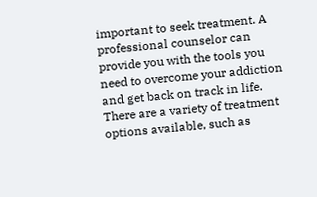important to seek treatment. A professional counselor can provide you with the tools you need to overcome your addiction and get back on track in life. There are a variety of treatment options available, such as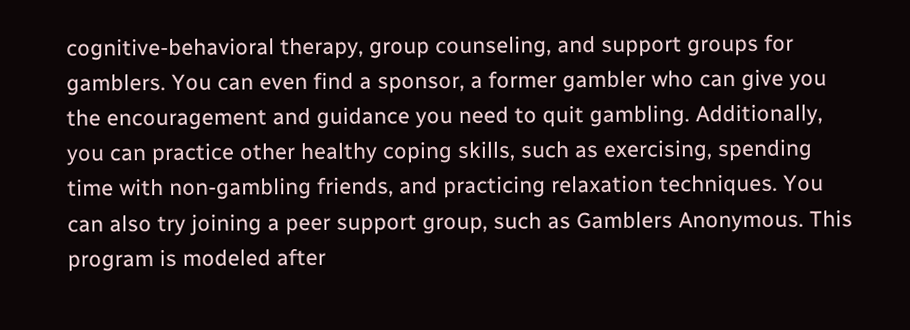cognitive-behavioral therapy, group counseling, and support groups for gamblers. You can even find a sponsor, a former gambler who can give you the encouragement and guidance you need to quit gambling. Additionally, you can practice other healthy coping skills, such as exercising, spending time with non-gambling friends, and practicing relaxation techniques. You can also try joining a peer support group, such as Gamblers Anonymous. This program is modeled after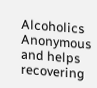Alcoholics Anonymous and helps recovering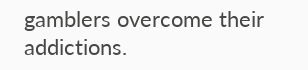gamblers overcome their addictions.